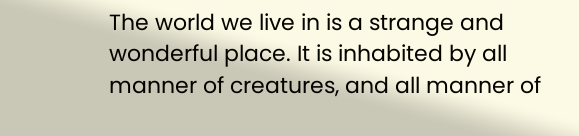The world we live in is a strange and wonderful place. It is inhabited by all manner of creatures, and all manner of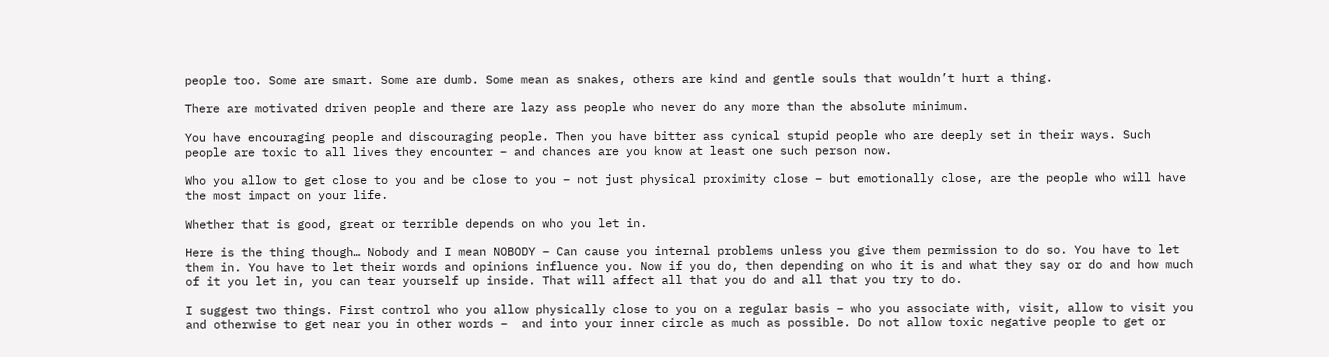people too. Some are smart. Some are dumb. Some mean as snakes, others are kind and gentle souls that wouldn’t hurt a thing.

There are motivated driven people and there are lazy ass people who never do any more than the absolute minimum.

You have encouraging people and discouraging people. Then you have bitter ass cynical stupid people who are deeply set in their ways. Such people are toxic to all lives they encounter – and chances are you know at least one such person now.

Who you allow to get close to you and be close to you – not just physical proximity close – but emotionally close, are the people who will have the most impact on your life.

Whether that is good, great or terrible depends on who you let in.

Here is the thing though… Nobody and I mean NOBODY – Can cause you internal problems unless you give them permission to do so. You have to let them in. You have to let their words and opinions influence you. Now if you do, then depending on who it is and what they say or do and how much of it you let in, you can tear yourself up inside. That will affect all that you do and all that you try to do.

I suggest two things. First control who you allow physically close to you on a regular basis – who you associate with, visit, allow to visit you and otherwise to get near you in other words –  and into your inner circle as much as possible. Do not allow toxic negative people to get or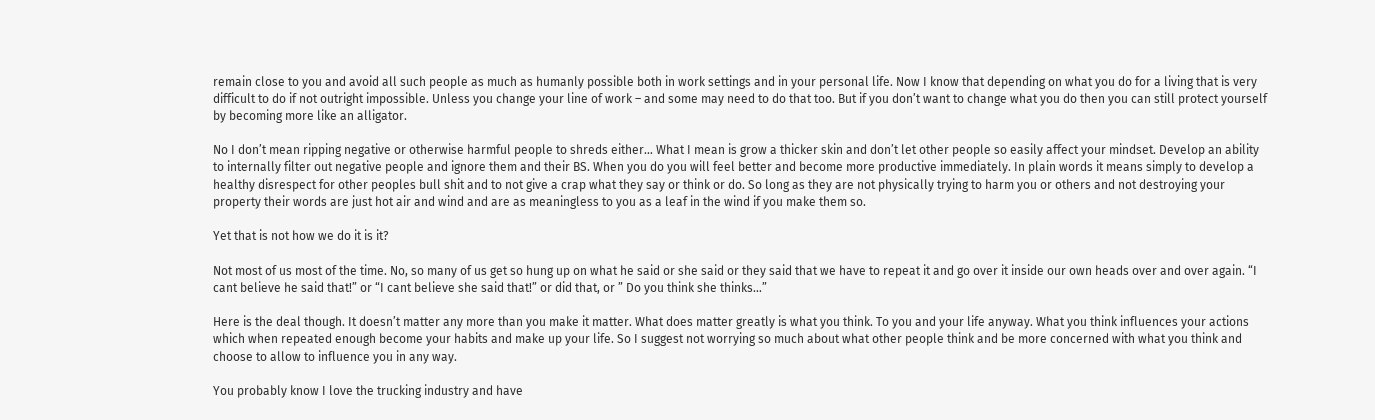remain close to you and avoid all such people as much as humanly possible both in work settings and in your personal life. Now I know that depending on what you do for a living that is very difficult to do if not outright impossible. Unless you change your line of work – and some may need to do that too. But if you don’t want to change what you do then you can still protect yourself by becoming more like an alligator.

No I don’t mean ripping negative or otherwise harmful people to shreds either… What I mean is grow a thicker skin and don’t let other people so easily affect your mindset. Develop an ability to internally filter out negative people and ignore them and their BS. When you do you will feel better and become more productive immediately. In plain words it means simply to develop a healthy disrespect for other peoples bull shit and to not give a crap what they say or think or do. So long as they are not physically trying to harm you or others and not destroying your property their words are just hot air and wind and are as meaningless to you as a leaf in the wind if you make them so.

Yet that is not how we do it is it?

Not most of us most of the time. No, so many of us get so hung up on what he said or she said or they said that we have to repeat it and go over it inside our own heads over and over again. “I cant believe he said that!” or “I cant believe she said that!” or did that, or ” Do you think she thinks…”

Here is the deal though. It doesn’t matter any more than you make it matter. What does matter greatly is what you think. To you and your life anyway. What you think influences your actions which when repeated enough become your habits and make up your life. So I suggest not worrying so much about what other people think and be more concerned with what you think and choose to allow to influence you in any way.

You probably know I love the trucking industry and have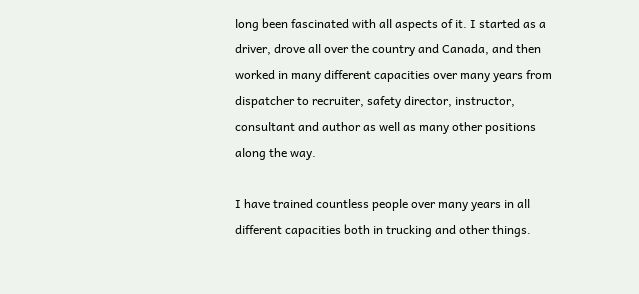long been fascinated with all aspects of it. I started as a driver, drove all over the country and Canada, and then worked in many different capacities over many years from dispatcher to recruiter, safety director, instructor, consultant and author as well as many other positions along the way.

I have trained countless people over many years in all different capacities both in trucking and other things.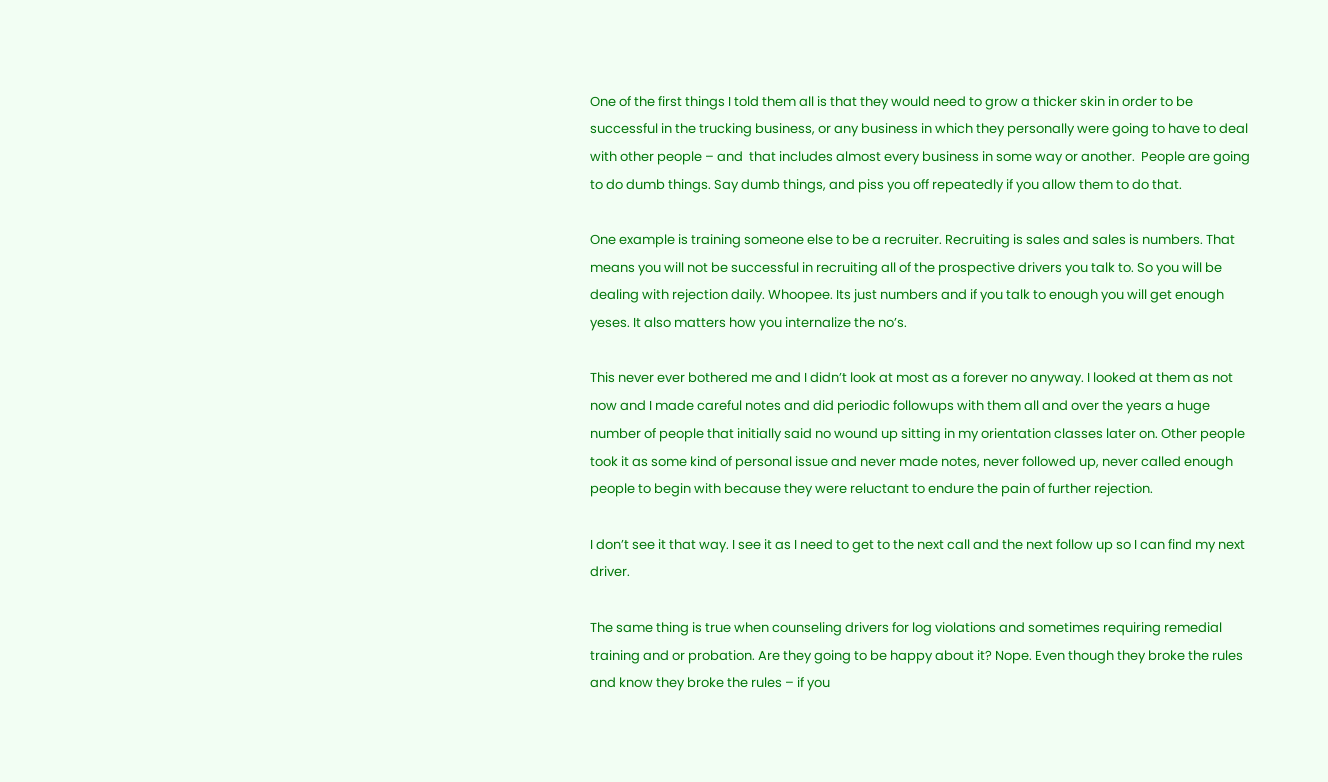One of the first things I told them all is that they would need to grow a thicker skin in order to be successful in the trucking business, or any business in which they personally were going to have to deal with other people – and  that includes almost every business in some way or another.  People are going to do dumb things. Say dumb things, and piss you off repeatedly if you allow them to do that.

One example is training someone else to be a recruiter. Recruiting is sales and sales is numbers. That means you will not be successful in recruiting all of the prospective drivers you talk to. So you will be dealing with rejection daily. Whoopee. Its just numbers and if you talk to enough you will get enough yeses. It also matters how you internalize the no’s.

This never ever bothered me and I didn’t look at most as a forever no anyway. I looked at them as not now and I made careful notes and did periodic followups with them all and over the years a huge number of people that initially said no wound up sitting in my orientation classes later on. Other people took it as some kind of personal issue and never made notes, never followed up, never called enough people to begin with because they were reluctant to endure the pain of further rejection.

I don’t see it that way. I see it as I need to get to the next call and the next follow up so I can find my next driver.

The same thing is true when counseling drivers for log violations and sometimes requiring remedial training and or probation. Are they going to be happy about it? Nope. Even though they broke the rules and know they broke the rules – if you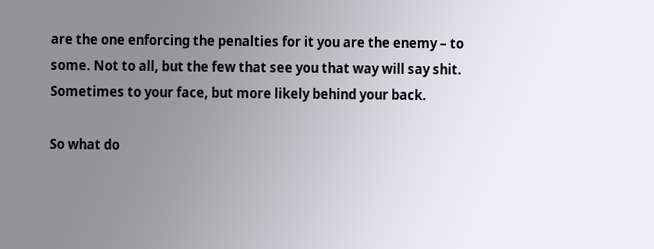are the one enforcing the penalties for it you are the enemy – to some. Not to all, but the few that see you that way will say shit. Sometimes to your face, but more likely behind your back.

So what do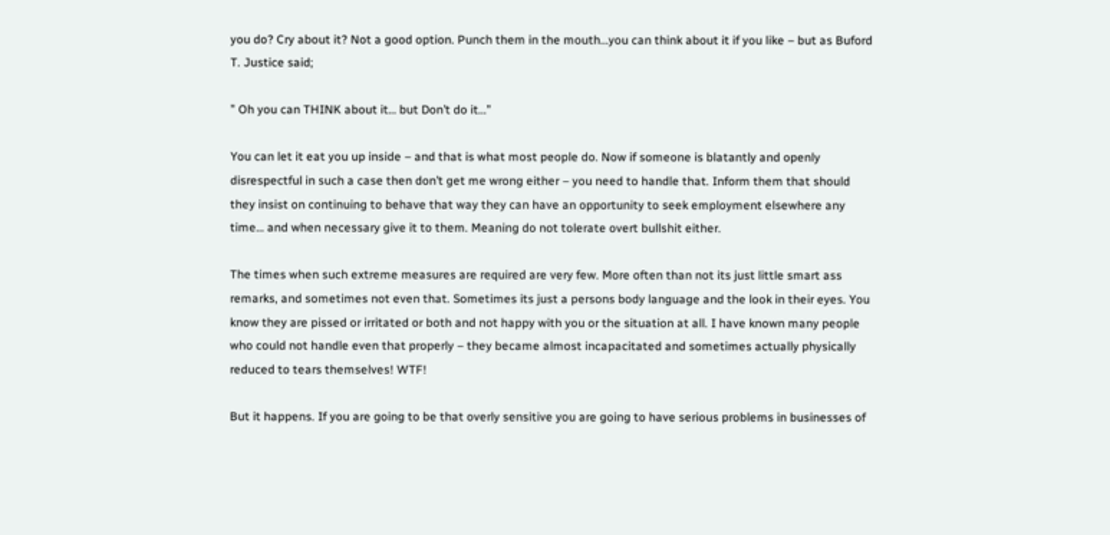you do? Cry about it? Not a good option. Punch them in the mouth…you can think about it if you like – but as Buford T. Justice said;

” Oh you can THINK about it… but Don’t do it…”

You can let it eat you up inside – and that is what most people do. Now if someone is blatantly and openly disrespectful in such a case then don’t get me wrong either – you need to handle that. Inform them that should they insist on continuing to behave that way they can have an opportunity to seek employment elsewhere any time… and when necessary give it to them. Meaning do not tolerate overt bullshit either.

The times when such extreme measures are required are very few. More often than not its just little smart ass remarks, and sometimes not even that. Sometimes its just a persons body language and the look in their eyes. You know they are pissed or irritated or both and not happy with you or the situation at all. I have known many people who could not handle even that properly – they became almost incapacitated and sometimes actually physically reduced to tears themselves! WTF!

But it happens. If you are going to be that overly sensitive you are going to have serious problems in businesses of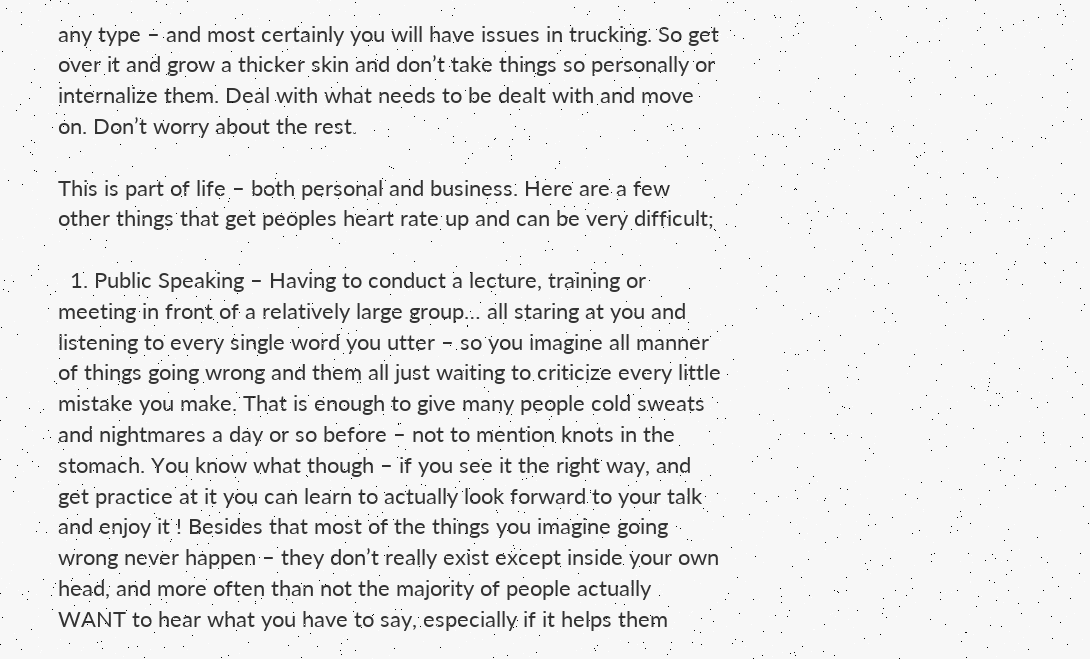any type – and most certainly you will have issues in trucking. So get over it and grow a thicker skin and don’t take things so personally or internalize them. Deal with what needs to be dealt with and move on. Don’t worry about the rest.

This is part of life – both personal and business. Here are a few other things that get peoples heart rate up and can be very difficult;

  1. Public Speaking – Having to conduct a lecture, training or meeting in front of a relatively large group… all staring at you and listening to every single word you utter – so you imagine all manner of things going wrong and them all just waiting to criticize every little mistake you make. That is enough to give many people cold sweats and nightmares a day or so before – not to mention knots in the stomach. You know what though – if you see it the right way, and get practice at it you can learn to actually look forward to your talk and enjoy it ! Besides that most of the things you imagine going wrong never happen – they don’t really exist except inside your own head, and more often than not the majority of people actually WANT to hear what you have to say, especially if it helps them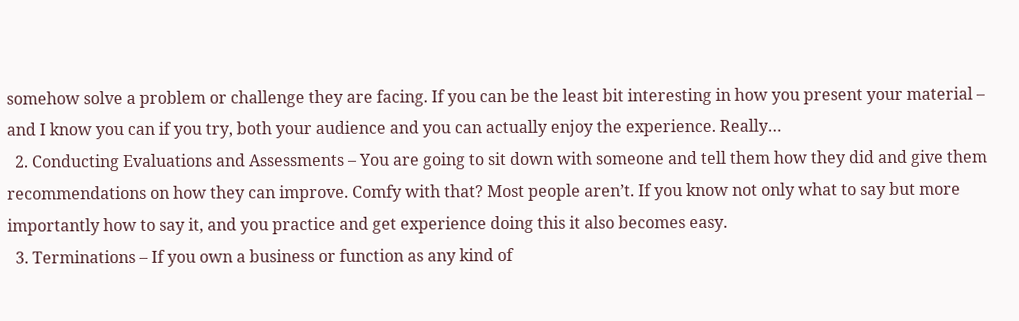somehow solve a problem or challenge they are facing. If you can be the least bit interesting in how you present your material – and I know you can if you try, both your audience and you can actually enjoy the experience. Really…
  2. Conducting Evaluations and Assessments – You are going to sit down with someone and tell them how they did and give them recommendations on how they can improve. Comfy with that? Most people aren’t. If you know not only what to say but more importantly how to say it, and you practice and get experience doing this it also becomes easy.
  3. Terminations – If you own a business or function as any kind of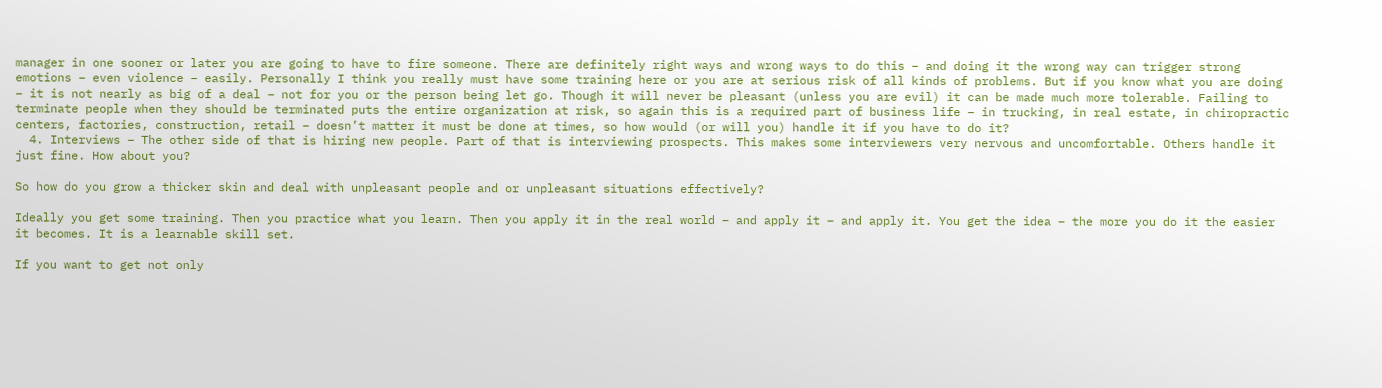manager in one sooner or later you are going to have to fire someone. There are definitely right ways and wrong ways to do this – and doing it the wrong way can trigger strong emotions – even violence – easily. Personally I think you really must have some training here or you are at serious risk of all kinds of problems. But if you know what you are doing – it is not nearly as big of a deal – not for you or the person being let go. Though it will never be pleasant (unless you are evil) it can be made much more tolerable. Failing to terminate people when they should be terminated puts the entire organization at risk, so again this is a required part of business life – in trucking, in real estate, in chiropractic centers, factories, construction, retail – doesn’t matter it must be done at times, so how would (or will you) handle it if you have to do it?
  4. Interviews – The other side of that is hiring new people. Part of that is interviewing prospects. This makes some interviewers very nervous and uncomfortable. Others handle it just fine. How about you?

So how do you grow a thicker skin and deal with unpleasant people and or unpleasant situations effectively?

Ideally you get some training. Then you practice what you learn. Then you apply it in the real world – and apply it – and apply it. You get the idea – the more you do it the easier it becomes. It is a learnable skill set.

If you want to get not only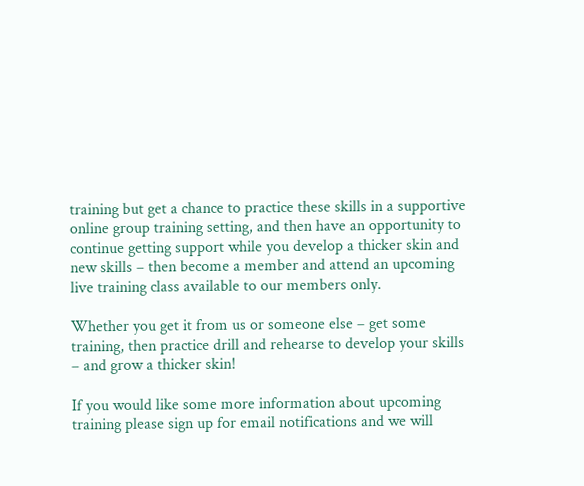training but get a chance to practice these skills in a supportive online group training setting, and then have an opportunity to continue getting support while you develop a thicker skin and new skills – then become a member and attend an upcoming live training class available to our members only.

Whether you get it from us or someone else – get some training, then practice drill and rehearse to develop your skills – and grow a thicker skin!

If you would like some more information about upcoming training please sign up for email notifications and we will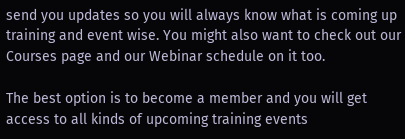send you updates so you will always know what is coming up training and event wise. You might also want to check out our Courses page and our Webinar schedule on it too.

The best option is to become a member and you will get access to all kinds of upcoming training events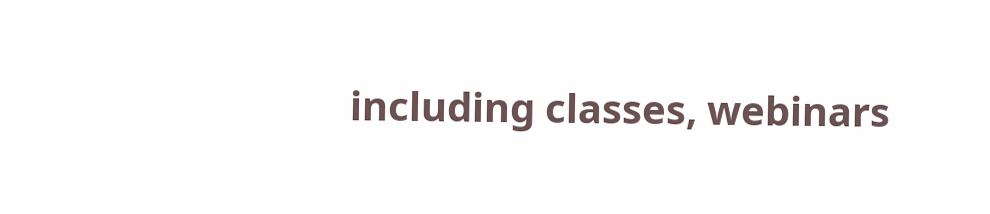including classes, webinars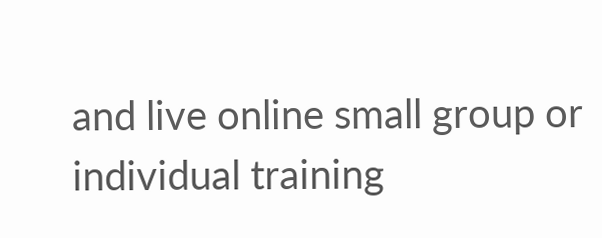and live online small group or individual training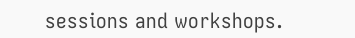sessions and workshops.